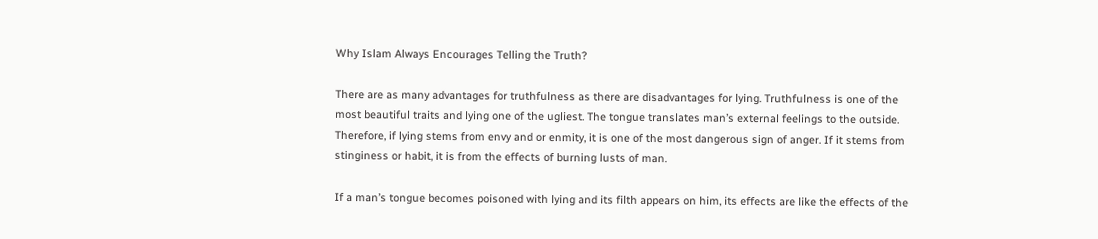Why Islam Always Encourages Telling the Truth?

There are as many advantages for truthfulness as there are disadvantages for lying. Truthfulness is one of the most beautiful traits and lying one of the ugliest. The tongue translates man’s external feelings to the outside. Therefore, if lying stems from envy and or enmity, it is one of the most dangerous sign of anger. If it stems from stinginess or habit, it is from the effects of burning lusts of man.

If a man’s tongue becomes poisoned with lying and its filth appears on him, its effects are like the effects of the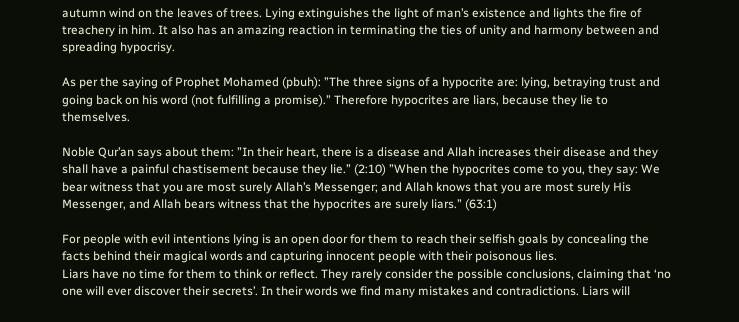autumn wind on the leaves of trees. Lying extinguishes the light of man’s existence and lights the fire of treachery in him. It also has an amazing reaction in terminating the ties of unity and harmony between and spreading hypocrisy.

As per the saying of Prophet Mohamed (pbuh): ”The three signs of a hypocrite are: lying, betraying trust and going back on his word (not fulfilling a promise).” Therefore hypocrites are liars, because they lie to themselves.

Noble Qur’an says about them: ”In their heart, there is a disease and Allah increases their disease and they shall have a painful chastisement because they lie.” (2:10) ”When the hypocrites come to you, they say: We bear witness that you are most surely Allah’s Messenger; and Allah knows that you are most surely His Messenger, and Allah bears witness that the hypocrites are surely liars.” (63:1)

For people with evil intentions lying is an open door for them to reach their selfish goals by concealing the facts behind their magical words and capturing innocent people with their poisonous lies.
Liars have no time for them to think or reflect. They rarely consider the possible conclusions, claiming that ‘no one will ever discover their secrets’. In their words we find many mistakes and contradictions. Liars will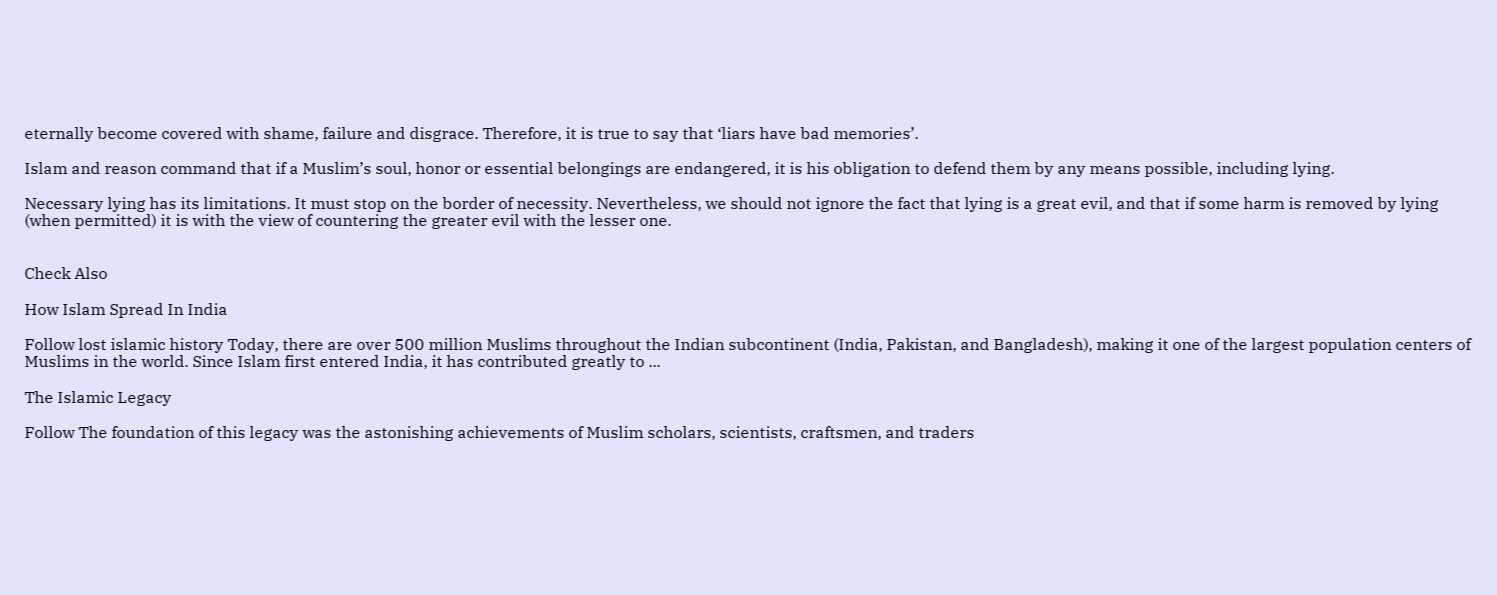eternally become covered with shame, failure and disgrace. Therefore, it is true to say that ‘liars have bad memories’.

Islam and reason command that if a Muslim’s soul, honor or essential belongings are endangered, it is his obligation to defend them by any means possible, including lying.

Necessary lying has its limitations. It must stop on the border of necessity. Nevertheless, we should not ignore the fact that lying is a great evil, and that if some harm is removed by lying (when permitted) it is with the view of countering the greater evil with the lesser one.


Check Also

How Islam Spread In India

Follow lost islamic history Today, there are over 500 million Muslims throughout the Indian subcontinent (India, Pakistan, and Bangladesh), making it one of the largest population centers of Muslims in the world. Since Islam first entered India, it has contributed greatly to ...

The Islamic Legacy

Follow The foundation of this legacy was the astonishing achievements of Muslim scholars, scientists, craftsmen, and traders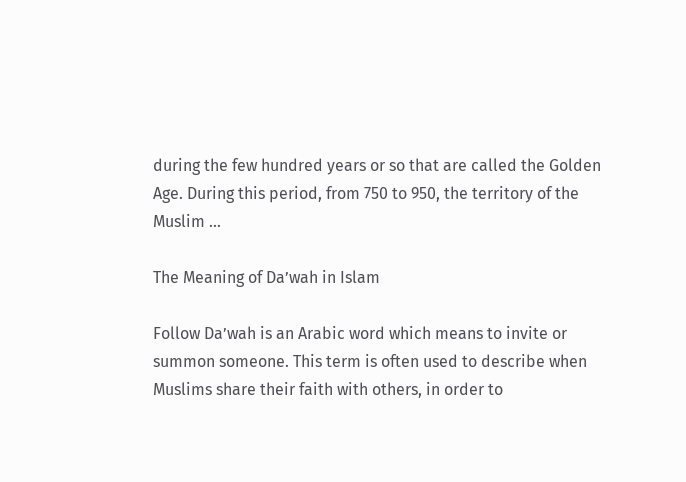during the few hundred years or so that are called the Golden Age. During this period, from 750 to 950, the territory of the Muslim ...

The Meaning of Da’wah in Islam

Follow Da’wah is an Arabic word which means to invite or summon someone. This term is often used to describe when Muslims share their faith with others, in order to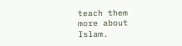teach them more about Islam.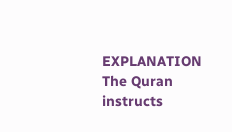EXPLANATION The Quran instructs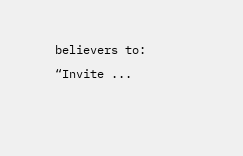believers to: “Invite ...